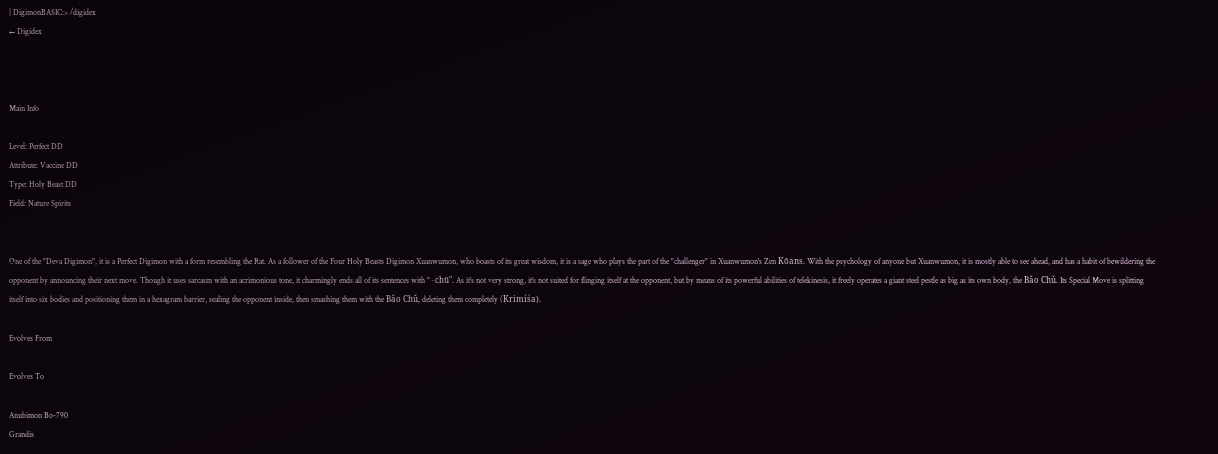| DigimonBASIC:> /digidex
← Digidex



Main Info

Level: Perfect DD
Attribute: Vaccine DD
Type: Holy Beast DD
Field: Nature Spirits


One of the "Deva Digimon", it is a Perfect Digimon with a form resembling the Rat. As a follower of the Four Holy Beasts Digimon Xuanwumon, who boasts of its great wisdom, it is a sage who plays the part of the "challenger" in Xuanwumon's Zen Kōans. With the psychology of anyone but Xuanwumon, it is mostly able to see ahead, and has a habit of bewildering the opponent by announcing their next move. Though it uses sarcasm with an acrimonious tone, it charmingly ends all of its sentences with "~chū". As it's not very strong, it's not suited for flinging itself at the opponent, but by means of its powerful abilities of telekinesis, it freely operates a giant steel pestle as big as its own body, the Bǎo Chǔ. Its Special Move is splitting itself into six bodies and positioning them in a hexagram barrier, sealing the opponent inside, then smashing them with the Bǎo Chǔ, deleting them completely (Krimíśa).

Evolves From

Evolves To

Anubimon Bo-790
Grandis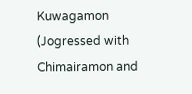Kuwagamon (Jogressed with Chimairamon and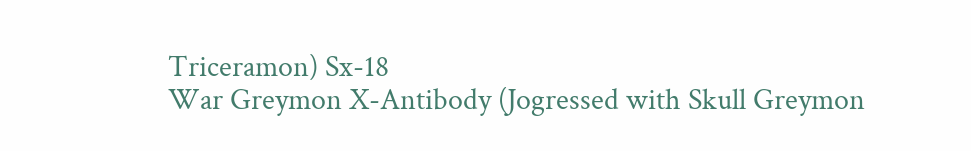Triceramon) Sx-18
War Greymon X-Antibody (Jogressed with Skull Greymon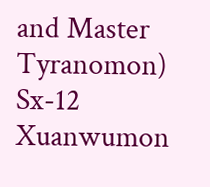and Master Tyranomon) Sx-12
Xuanwumon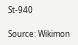St-940

Source: Wikimon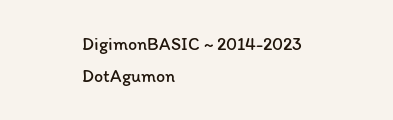DigimonBASIC ~ 2014-2023 DotAgumon